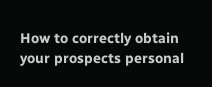How to correctly obtain your prospects personal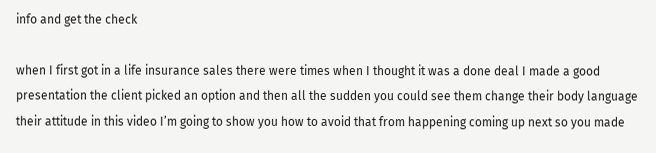info and get the check

when I first got in a life insurance sales there were times when I thought it was a done deal I made a good presentation the client picked an option and then all the sudden you could see them change their body language their attitude in this video I’m going to show you how to avoid that from happening coming up next so you made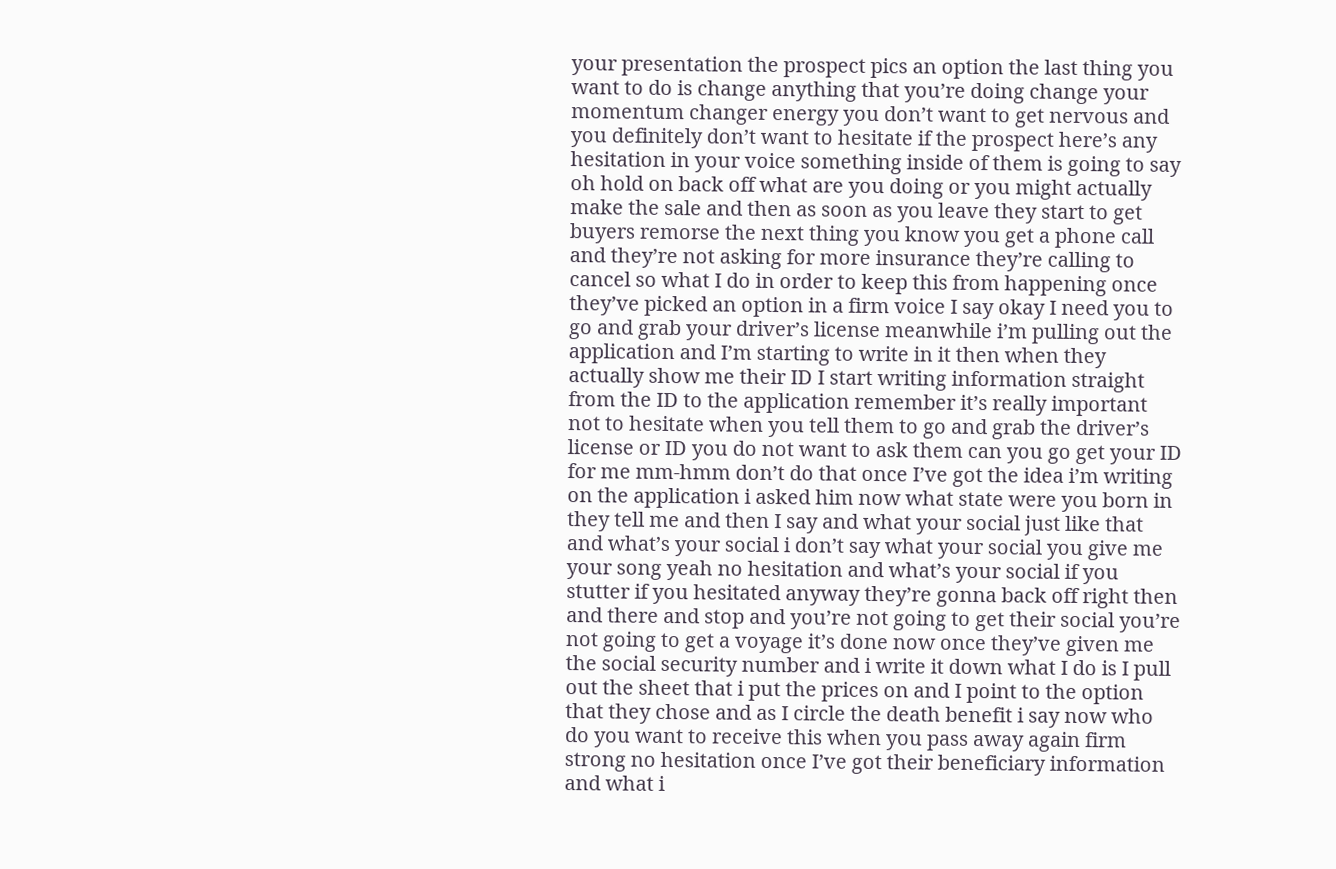your presentation the prospect pics an option the last thing you want to do is change anything that you’re doing change your momentum changer energy you don’t want to get nervous and you definitely don’t want to hesitate if the prospect here’s any hesitation in your voice something inside of them is going to say oh hold on back off what are you doing or you might actually make the sale and then as soon as you leave they start to get buyers remorse the next thing you know you get a phone call and they’re not asking for more insurance they’re calling to cancel so what I do in order to keep this from happening once they’ve picked an option in a firm voice I say okay I need you to go and grab your driver’s license meanwhile i’m pulling out the application and I’m starting to write in it then when they actually show me their ID I start writing information straight from the ID to the application remember it’s really important not to hesitate when you tell them to go and grab the driver’s license or ID you do not want to ask them can you go get your ID for me mm-hmm don’t do that once I’ve got the idea i’m writing on the application i asked him now what state were you born in they tell me and then I say and what your social just like that and what’s your social i don’t say what your social you give me your song yeah no hesitation and what’s your social if you stutter if you hesitated anyway they’re gonna back off right then and there and stop and you’re not going to get their social you’re not going to get a voyage it’s done now once they’ve given me the social security number and i write it down what I do is I pull out the sheet that i put the prices on and I point to the option that they chose and as I circle the death benefit i say now who do you want to receive this when you pass away again firm strong no hesitation once I’ve got their beneficiary information and what i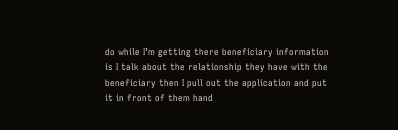do while I’m getting there beneficiary information is I talk about the relationship they have with the beneficiary then I pull out the application and put it in front of them hand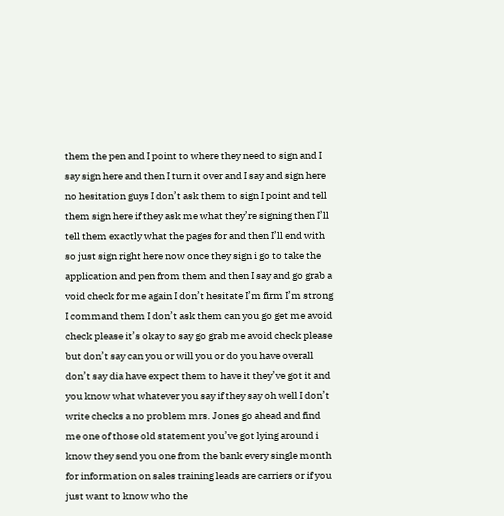them the pen and I point to where they need to sign and I say sign here and then I turn it over and I say and sign here no hesitation guys I don’t ask them to sign I point and tell them sign here if they ask me what they’re signing then I’ll tell them exactly what the pages for and then I’ll end with so just sign right here now once they sign i go to take the application and pen from them and then I say and go grab a void check for me again I don’t hesitate I’m firm I’m strong I command them I don’t ask them can you go get me avoid check please it’s okay to say go grab me avoid check please but don’t say can you or will you or do you have overall don’t say dia have expect them to have it they’ve got it and you know what whatever you say if they say oh well I don’t write checks a no problem mrs. Jones go ahead and find me one of those old statement you’ve got lying around i know they send you one from the bank every single month for information on sales training leads are carriers or if you just want to know who the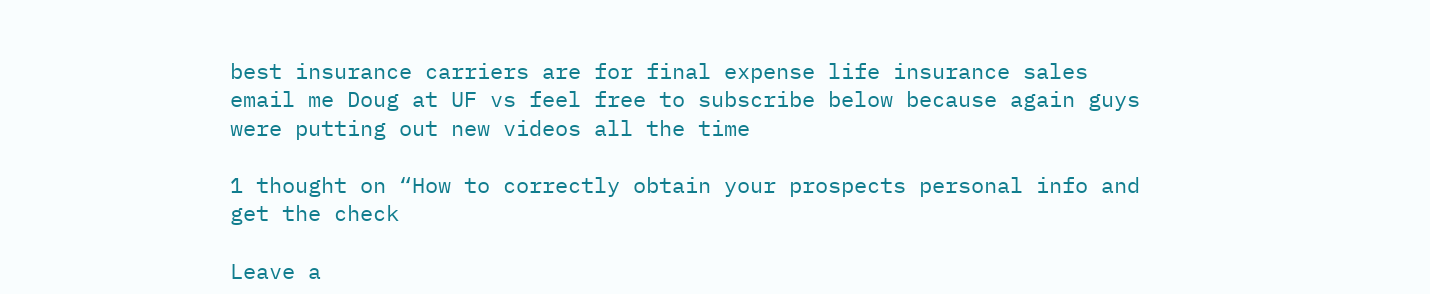best insurance carriers are for final expense life insurance sales email me Doug at UF vs feel free to subscribe below because again guys were putting out new videos all the time

1 thought on “How to correctly obtain your prospects personal info and get the check

Leave a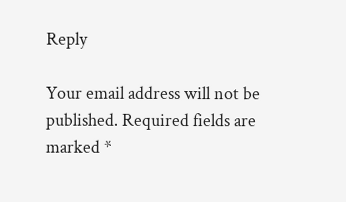Reply

Your email address will not be published. Required fields are marked *